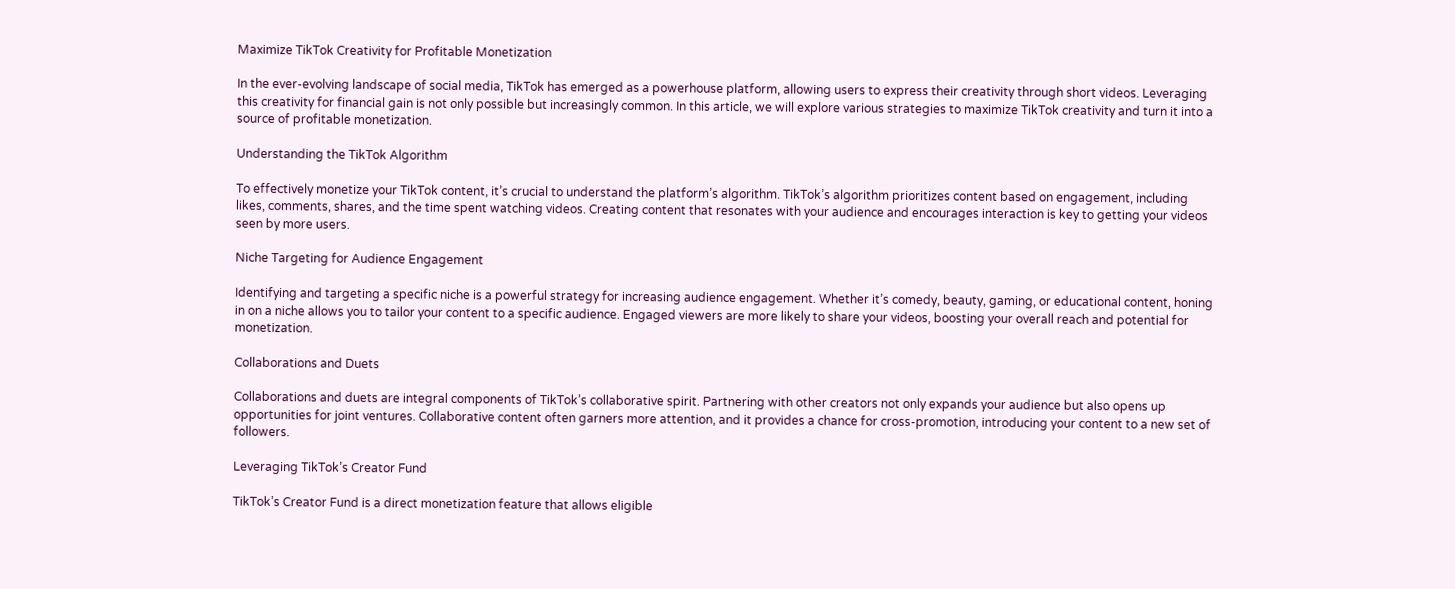Maximize TikTok Creativity for Profitable Monetization

In the ever-evolving landscape of social media, TikTok has emerged as a powerhouse platform, allowing users to express their creativity through short videos. Leveraging this creativity for financial gain is not only possible but increasingly common. In this article, we will explore various strategies to maximize TikTok creativity and turn it into a source of profitable monetization.

Understanding the TikTok Algorithm

To effectively monetize your TikTok content, it’s crucial to understand the platform’s algorithm. TikTok’s algorithm prioritizes content based on engagement, including likes, comments, shares, and the time spent watching videos. Creating content that resonates with your audience and encourages interaction is key to getting your videos seen by more users.

Niche Targeting for Audience Engagement

Identifying and targeting a specific niche is a powerful strategy for increasing audience engagement. Whether it’s comedy, beauty, gaming, or educational content, honing in on a niche allows you to tailor your content to a specific audience. Engaged viewers are more likely to share your videos, boosting your overall reach and potential for monetization.

Collaborations and Duets

Collaborations and duets are integral components of TikTok’s collaborative spirit. Partnering with other creators not only expands your audience but also opens up opportunities for joint ventures. Collaborative content often garners more attention, and it provides a chance for cross-promotion, introducing your content to a new set of followers.

Leveraging TikTok’s Creator Fund

TikTok’s Creator Fund is a direct monetization feature that allows eligible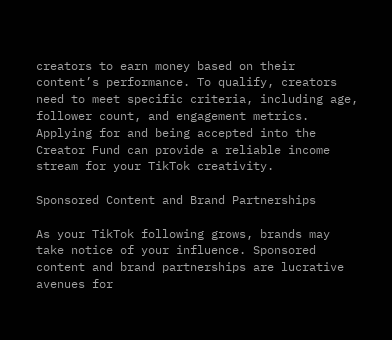creators to earn money based on their content’s performance. To qualify, creators need to meet specific criteria, including age, follower count, and engagement metrics. Applying for and being accepted into the Creator Fund can provide a reliable income stream for your TikTok creativity.

Sponsored Content and Brand Partnerships

As your TikTok following grows, brands may take notice of your influence. Sponsored content and brand partnerships are lucrative avenues for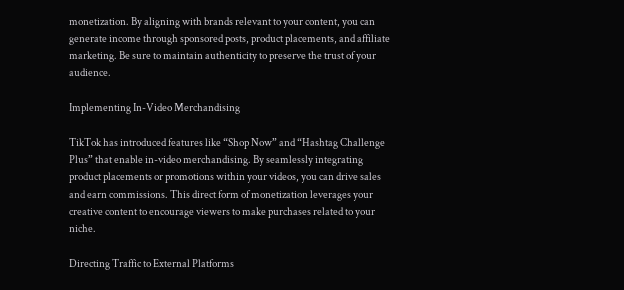monetization. By aligning with brands relevant to your content, you can generate income through sponsored posts, product placements, and affiliate marketing. Be sure to maintain authenticity to preserve the trust of your audience.

Implementing In-Video Merchandising

TikTok has introduced features like “Shop Now” and “Hashtag Challenge Plus” that enable in-video merchandising. By seamlessly integrating product placements or promotions within your videos, you can drive sales and earn commissions. This direct form of monetization leverages your creative content to encourage viewers to make purchases related to your niche.

Directing Traffic to External Platforms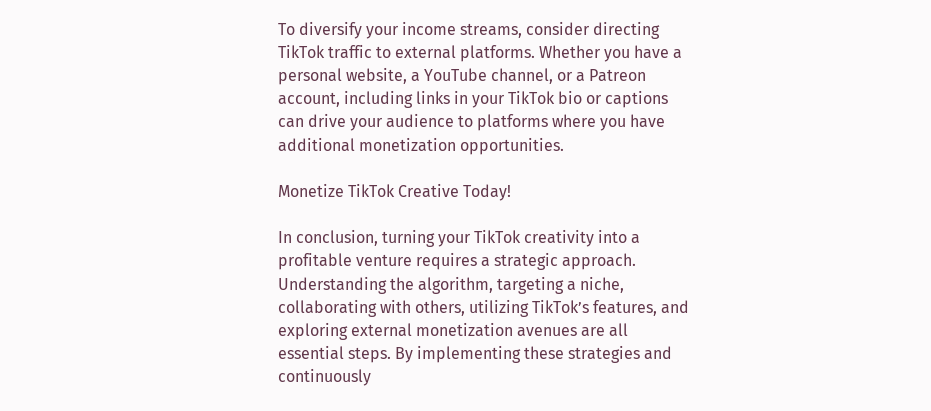To diversify your income streams, consider directing TikTok traffic to external platforms. Whether you have a personal website, a YouTube channel, or a Patreon account, including links in your TikTok bio or captions can drive your audience to platforms where you have additional monetization opportunities.

Monetize TikTok Creative Today!

In conclusion, turning your TikTok creativity into a profitable venture requires a strategic approach. Understanding the algorithm, targeting a niche, collaborating with others, utilizing TikTok’s features, and exploring external monetization avenues are all essential steps. By implementing these strategies and continuously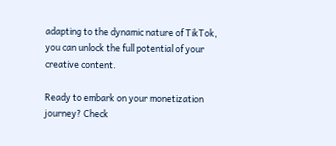adapting to the dynamic nature of TikTok, you can unlock the full potential of your creative content.

Ready to embark on your monetization journey? Check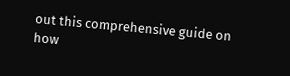out this comprehensive guide on how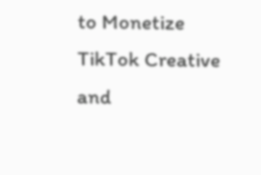to Monetize TikTok Creative and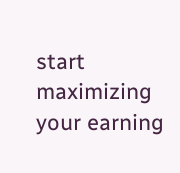start maximizing your earning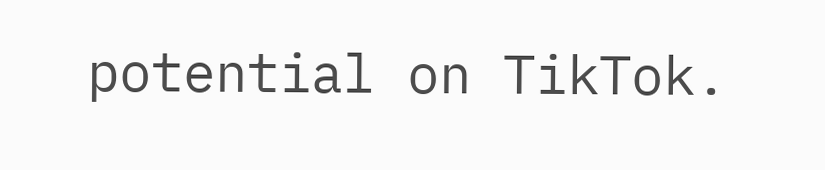potential on TikTok.